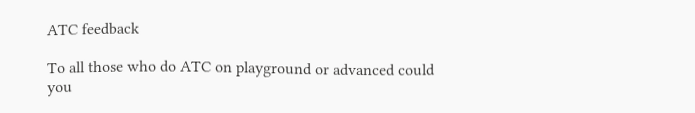ATC feedback

To all those who do ATC on playground or advanced could you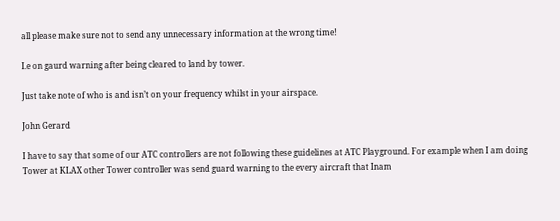all please make sure not to send any unnecessary information at the wrong time!

I.e on gaurd warning after being cleared to land by tower.

Just take note of who is and isn’t on your frequency whilst in your airspace.

John Gerard

I have to say that some of our ATC controllers are not following these guidelines at ATC Playground. For example when I am doing Tower at KLAX other Tower controller was send guard warning to the every aircraft that Inam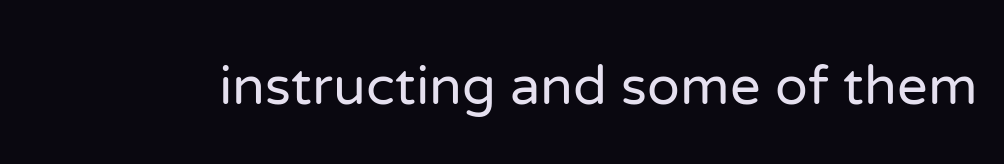instructing and some of them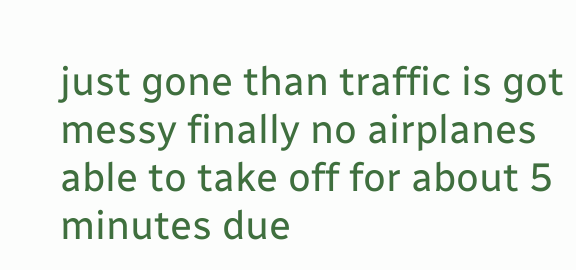just gone than traffic is got messy finally no airplanes able to take off for about 5 minutes due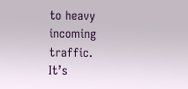to heavy incoming traffic.
It’s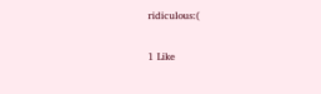ridiculous:(

1 Like